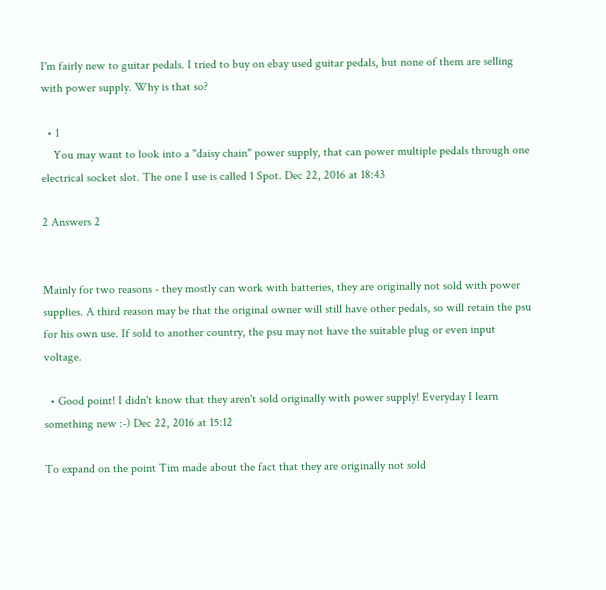I'm fairly new to guitar pedals. I tried to buy on ebay used guitar pedals, but none of them are selling with power supply. Why is that so?

  • 1
    You may want to look into a "daisy chain" power supply, that can power multiple pedals through one electrical socket slot. The one I use is called 1 Spot. Dec 22, 2016 at 18:43

2 Answers 2


Mainly for two reasons - they mostly can work with batteries, they are originally not sold with power supplies. A third reason may be that the original owner will still have other pedals, so will retain the psu for his own use. If sold to another country, the psu may not have the suitable plug or even input voltage.

  • Good point! I didn't know that they aren't sold originally with power supply! Everyday I learn something new :-) Dec 22, 2016 at 15:12

To expand on the point Tim made about the fact that they are originally not sold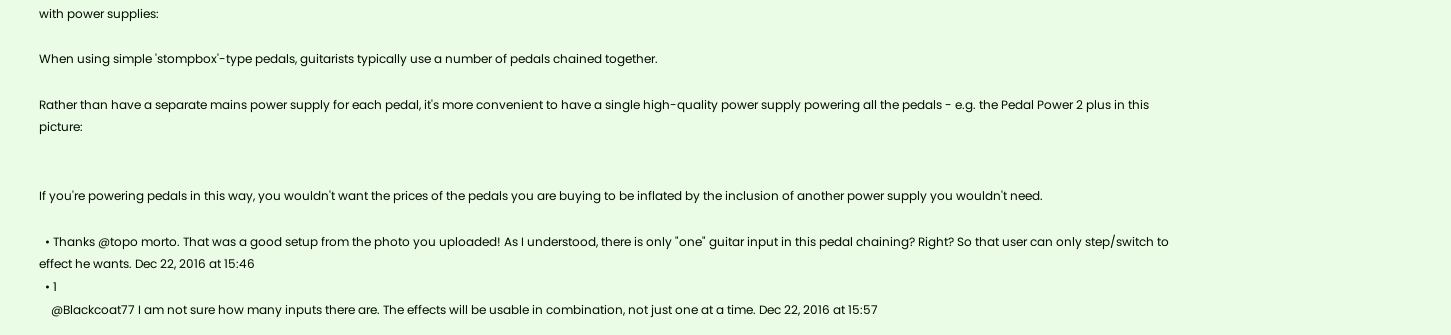with power supplies:

When using simple 'stompbox'-type pedals, guitarists typically use a number of pedals chained together.

Rather than have a separate mains power supply for each pedal, it's more convenient to have a single high-quality power supply powering all the pedals - e.g. the Pedal Power 2 plus in this picture:


If you're powering pedals in this way, you wouldn't want the prices of the pedals you are buying to be inflated by the inclusion of another power supply you wouldn't need.

  • Thanks @topo morto. That was a good setup from the photo you uploaded! As I understood, there is only "one" guitar input in this pedal chaining? Right? So that user can only step/switch to effect he wants. Dec 22, 2016 at 15:46
  • 1
    @Blackcoat77 I am not sure how many inputs there are. The effects will be usable in combination, not just one at a time. Dec 22, 2016 at 15:57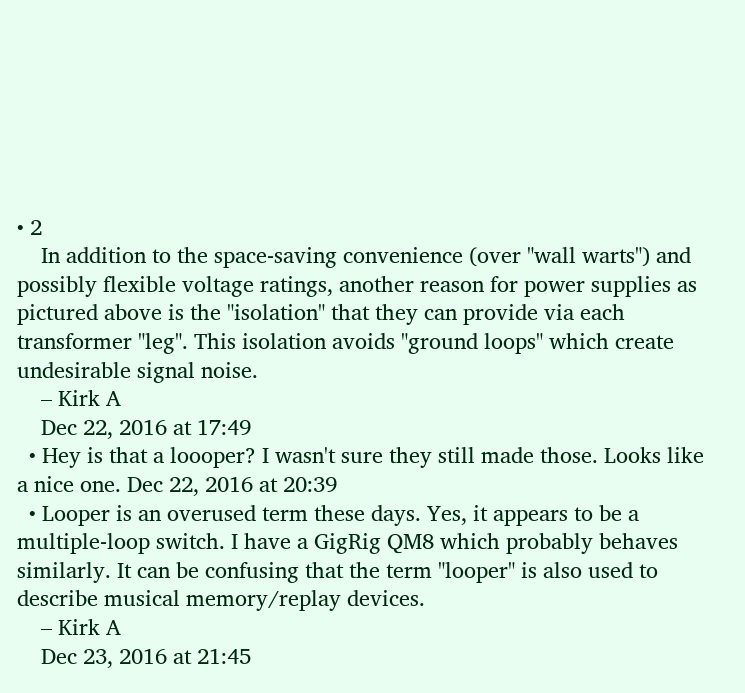• 2
    In addition to the space-saving convenience (over "wall warts") and possibly flexible voltage ratings, another reason for power supplies as pictured above is the "isolation" that they can provide via each transformer "leg". This isolation avoids "ground loops" which create undesirable signal noise.
    – Kirk A
    Dec 22, 2016 at 17:49
  • Hey is that a loooper? I wasn't sure they still made those. Looks like a nice one. Dec 22, 2016 at 20:39
  • Looper is an overused term these days. Yes, it appears to be a multiple-loop switch. I have a GigRig QM8 which probably behaves similarly. It can be confusing that the term "looper" is also used to describe musical memory/replay devices.
    – Kirk A
    Dec 23, 2016 at 21:45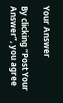Your Answer

By clicking “Post Your Answer”, you agree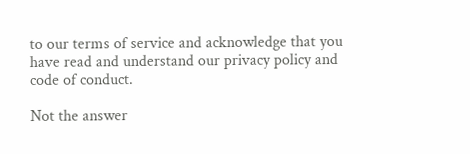to our terms of service and acknowledge that you have read and understand our privacy policy and code of conduct.

Not the answer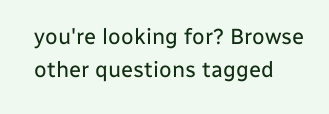you're looking for? Browse other questions tagged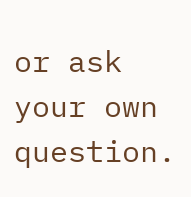or ask your own question.